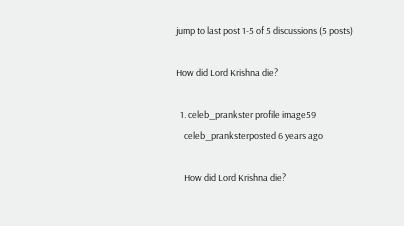jump to last post 1-5 of 5 discussions (5 posts)

How did Lord Krishna die?

  1. celeb_prankster profile image59
    celeb_pranksterposted 6 years ago

    How did Lord Krishna die?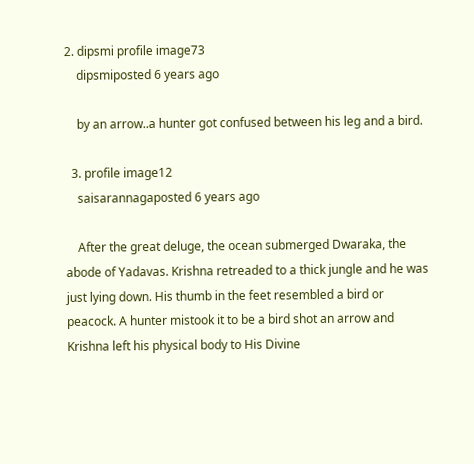2. dipsmi profile image73
    dipsmiposted 6 years ago

    by an arrow..a hunter got confused between his leg and a bird.

  3. profile image12
    saisarannagaposted 6 years ago

    After the great deluge, the ocean submerged Dwaraka, the abode of Yadavas. Krishna retreaded to a thick jungle and he was just lying down. His thumb in the feet resembled a bird or peacock. A hunter mistook it to be a bird shot an arrow and Krishna left his physical body to His Divine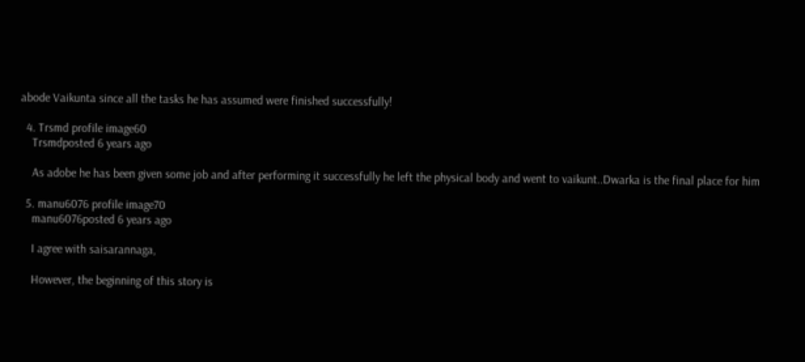abode Vaikunta since all the tasks he has assumed were finished successfully!

  4. Trsmd profile image60
    Trsmdposted 6 years ago

    As adobe he has been given some job and after performing it successfully he left the physical body and went to vaikunt..Dwarka is the final place for him

  5. manu6076 profile image70
    manu6076posted 6 years ago

    I agree with saisarannaga,

    However, the beginning of this story is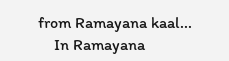from Ramayana kaal...
    In Ramayana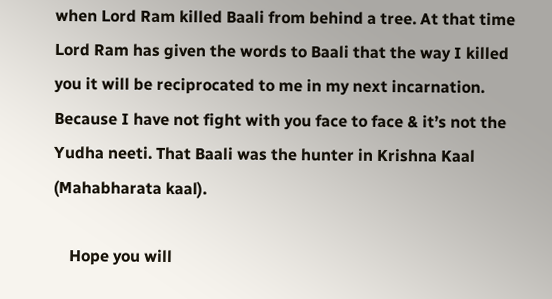when Lord Ram killed Baali from behind a tree. At that time Lord Ram has given the words to Baali that the way I killed you it will be reciprocated to me in my next incarnation. Because I have not fight with you face to face & it’s not the Yudha neeti. That Baali was the hunter in Krishna Kaal (Mahabharata kaal).

    Hope you will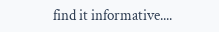find it informative....